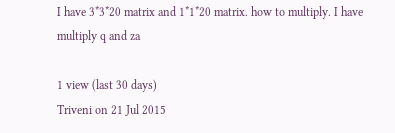I have 3*3*20 matrix and 1*1*20 matrix. how to multiply. I have multiply q and za

1 view (last 30 days)
Triveni on 21 Jul 2015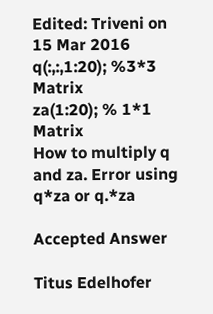Edited: Triveni on 15 Mar 2016
q(:,:,1:20); %3*3 Matrix
za(1:20); % 1*1 Matrix
How to multiply q and za. Error using q*za or q.*za

Accepted Answer

Titus Edelhofer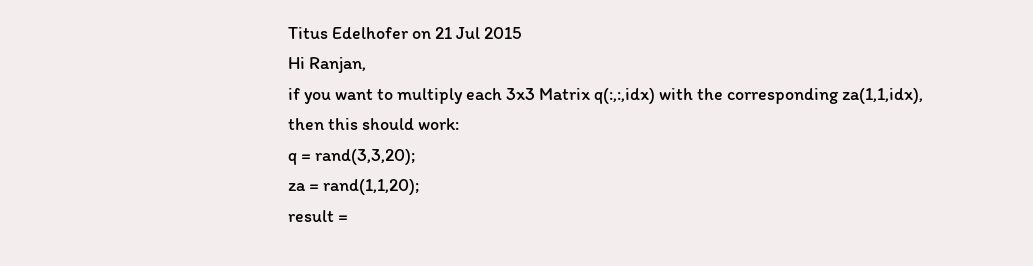Titus Edelhofer on 21 Jul 2015
Hi Ranjan,
if you want to multiply each 3x3 Matrix q(:,:,idx) with the corresponding za(1,1,idx), then this should work:
q = rand(3,3,20);
za = rand(1,1,20);
result =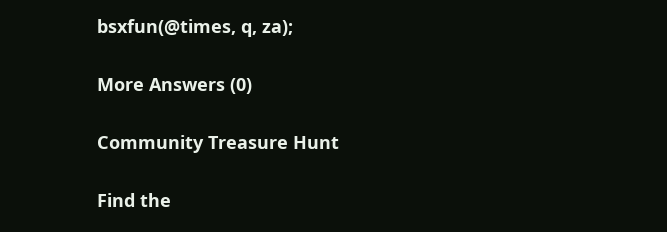bsxfun(@times, q, za);

More Answers (0)

Community Treasure Hunt

Find the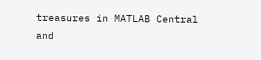treasures in MATLAB Central and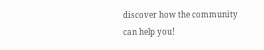discover how the community can help you!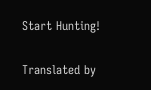Start Hunting!

Translated by